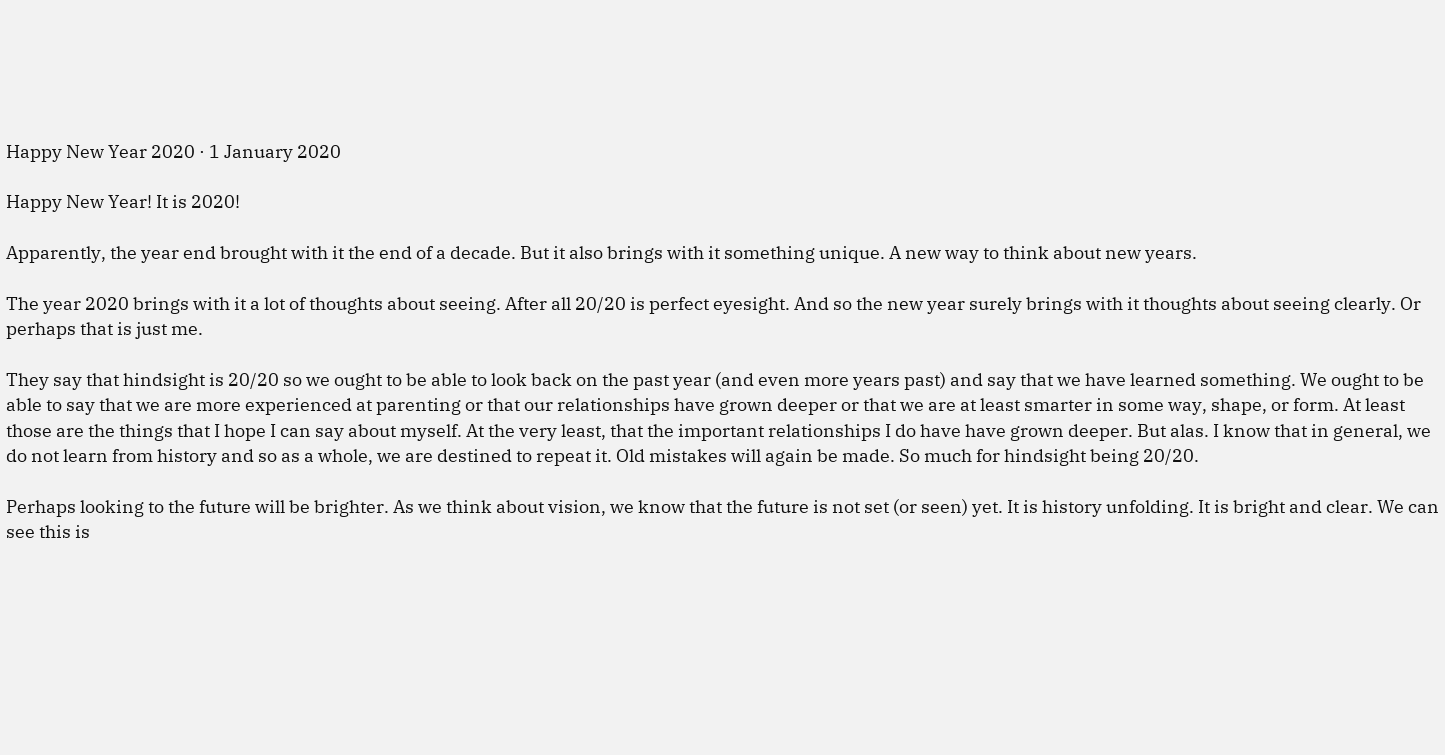Happy New Year 2020 · 1 January 2020

Happy New Year! It is 2020!

Apparently, the year end brought with it the end of a decade. But it also brings with it something unique. A new way to think about new years.

The year 2020 brings with it a lot of thoughts about seeing. After all 20/20 is perfect eyesight. And so the new year surely brings with it thoughts about seeing clearly. Or perhaps that is just me.

They say that hindsight is 20/20 so we ought to be able to look back on the past year (and even more years past) and say that we have learned something. We ought to be able to say that we are more experienced at parenting or that our relationships have grown deeper or that we are at least smarter in some way, shape, or form. At least those are the things that I hope I can say about myself. At the very least, that the important relationships I do have have grown deeper. But alas. I know that in general, we do not learn from history and so as a whole, we are destined to repeat it. Old mistakes will again be made. So much for hindsight being 20/20.

Perhaps looking to the future will be brighter. As we think about vision, we know that the future is not set (or seen) yet. It is history unfolding. It is bright and clear. We can see this is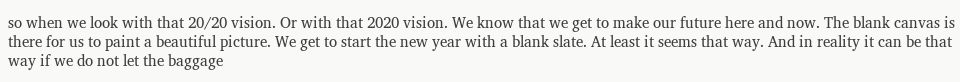so when we look with that 20/20 vision. Or with that 2020 vision. We know that we get to make our future here and now. The blank canvas is there for us to paint a beautiful picture. We get to start the new year with a blank slate. At least it seems that way. And in reality it can be that way if we do not let the baggage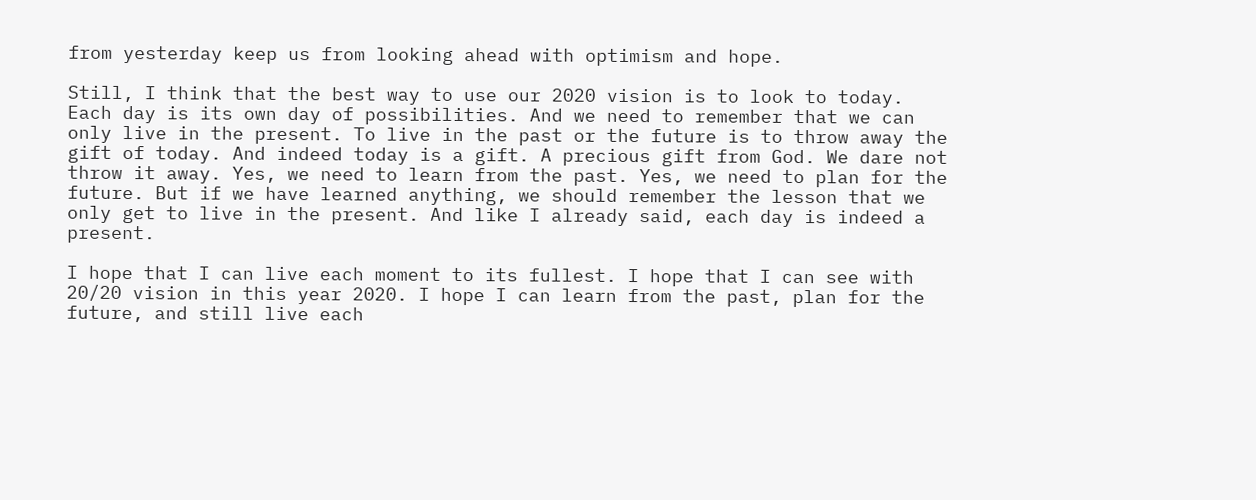from yesterday keep us from looking ahead with optimism and hope.

Still, I think that the best way to use our 2020 vision is to look to today. Each day is its own day of possibilities. And we need to remember that we can only live in the present. To live in the past or the future is to throw away the gift of today. And indeed today is a gift. A precious gift from God. We dare not throw it away. Yes, we need to learn from the past. Yes, we need to plan for the future. But if we have learned anything, we should remember the lesson that we only get to live in the present. And like I already said, each day is indeed a present.

I hope that I can live each moment to its fullest. I hope that I can see with 20/20 vision in this year 2020. I hope I can learn from the past, plan for the future, and still live each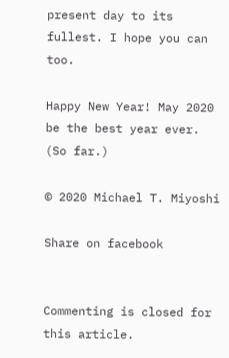present day to its fullest. I hope you can too.

Happy New Year! May 2020 be the best year ever. (So far.)

© 2020 Michael T. Miyoshi

Share on facebook


Commenting is closed for this article.